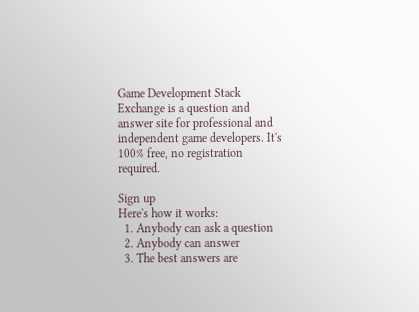Game Development Stack Exchange is a question and answer site for professional and independent game developers. It's 100% free, no registration required.

Sign up
Here's how it works:
  1. Anybody can ask a question
  2. Anybody can answer
  3. The best answers are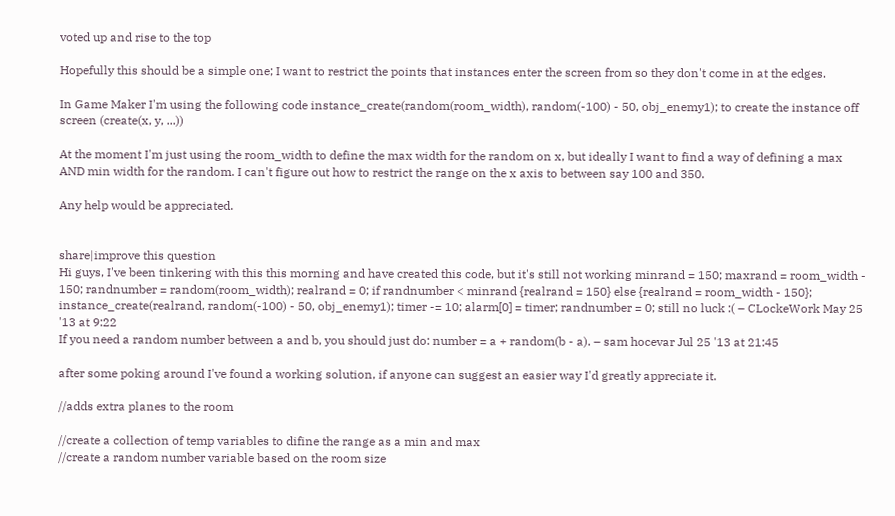voted up and rise to the top

Hopefully this should be a simple one; I want to restrict the points that instances enter the screen from so they don't come in at the edges.

In Game Maker I'm using the following code instance_create(random(room_width), random(-100) - 50, obj_enemy1); to create the instance off screen (create(x, y, ...))

At the moment I'm just using the room_width to define the max width for the random on x, but ideally I want to find a way of defining a max AND min width for the random. I can't figure out how to restrict the range on the x axis to between say 100 and 350.

Any help would be appreciated.


share|improve this question
Hi guys, I've been tinkering with this this morning and have created this code, but it's still not working minrand = 150; maxrand = room_width - 150; randnumber = random(room_width); realrand = 0; if randnumber < minrand {realrand = 150} else {realrand = room_width - 150}; instance_create(realrand, random(-100) - 50, obj_enemy1); timer -= 10; alarm[0] = timer; randnumber = 0; still no luck :( – CLockeWork May 25 '13 at 9:22
If you need a random number between a and b, you should just do: number = a + random(b - a). – sam hocevar Jul 25 '13 at 21:45

after some poking around I've found a working solution, if anyone can suggest an easier way I'd greatly appreciate it.

//adds extra planes to the room

//create a collection of temp variables to difine the range as a min and max
//create a random number variable based on the room size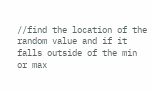//find the location of the random value and if it falls outside of the min or max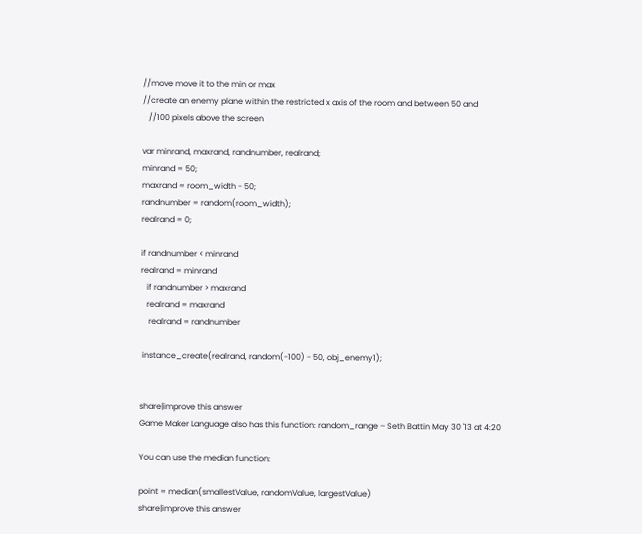//move move it to the min or max
//create an enemy plane within the restricted x axis of the room and between 50 and
   //100 pixels above the screen

var minrand, maxrand, randnumber, realrand;
minrand = 50;
maxrand = room_width - 50;
randnumber = random(room_width);
realrand = 0;

if randnumber < minrand
realrand = minrand
   if randnumber > maxrand
   realrand = maxrand
    realrand = randnumber

 instance_create(realrand, random(-100) - 50, obj_enemy1);


share|improve this answer
Game Maker Language also has this function: random_range – Seth Battin May 30 '13 at 4:20

You can use the median function:

point = median(smallestValue, randomValue, largestValue)
share|improve this answer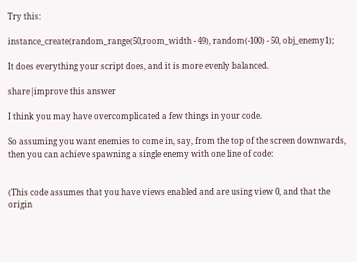Try this:

instance_create(random_range(50,room_width - 49), random(-100) - 50, obj_enemy1);

It does everything your script does, and it is more evenly balanced.

share|improve this answer

I think you may have overcomplicated a few things in your code.

So assuming you want enemies to come in, say, from the top of the screen downwards, then you can achieve spawning a single enemy with one line of code:


(This code assumes that you have views enabled and are using view 0, and that the origin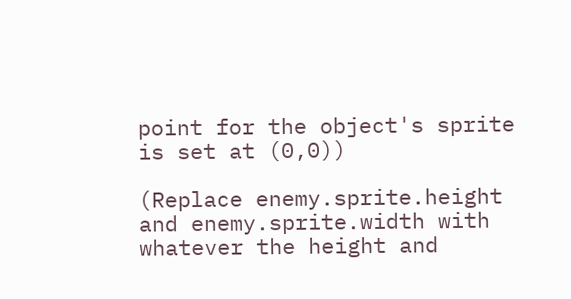point for the object's sprite is set at (0,0))

(Replace enemy.sprite.height and enemy.sprite.width with whatever the height and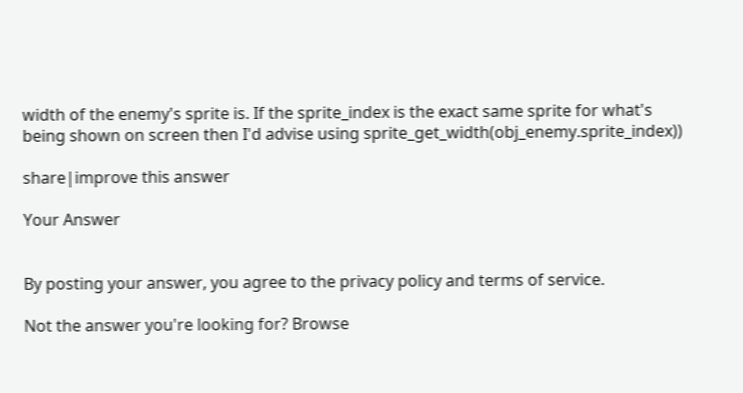width of the enemy's sprite is. If the sprite_index is the exact same sprite for what's being shown on screen then I'd advise using sprite_get_width(obj_enemy.sprite_index))

share|improve this answer

Your Answer


By posting your answer, you agree to the privacy policy and terms of service.

Not the answer you're looking for? Browse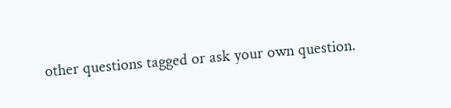other questions tagged or ask your own question.